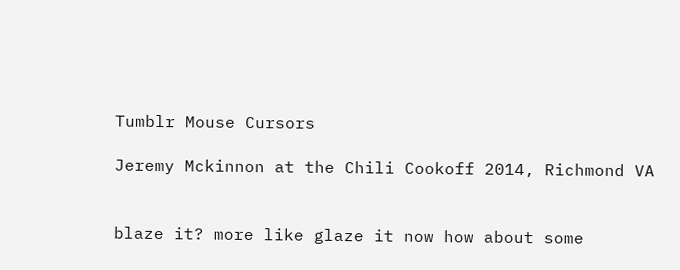Tumblr Mouse Cursors

Jeremy Mckinnon at the Chili Cookoff 2014, Richmond VA


blaze it? more like glaze it now how about some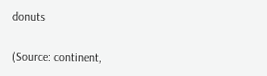donuts

(Source: continent,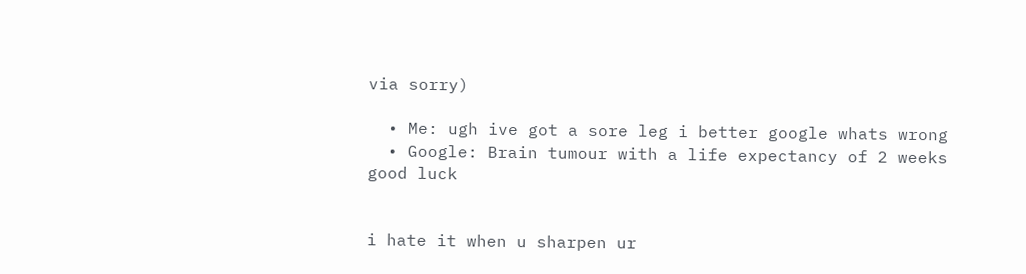via sorry)

  • Me: ugh ive got a sore leg i better google whats wrong
  • Google: Brain tumour with a life expectancy of 2 weeks good luck


i hate it when u sharpen ur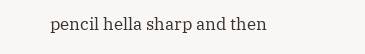pencil hella sharp and then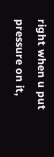right when u put pressure on it,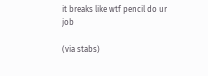it breaks like wtf pencil do ur job

(via stabs)